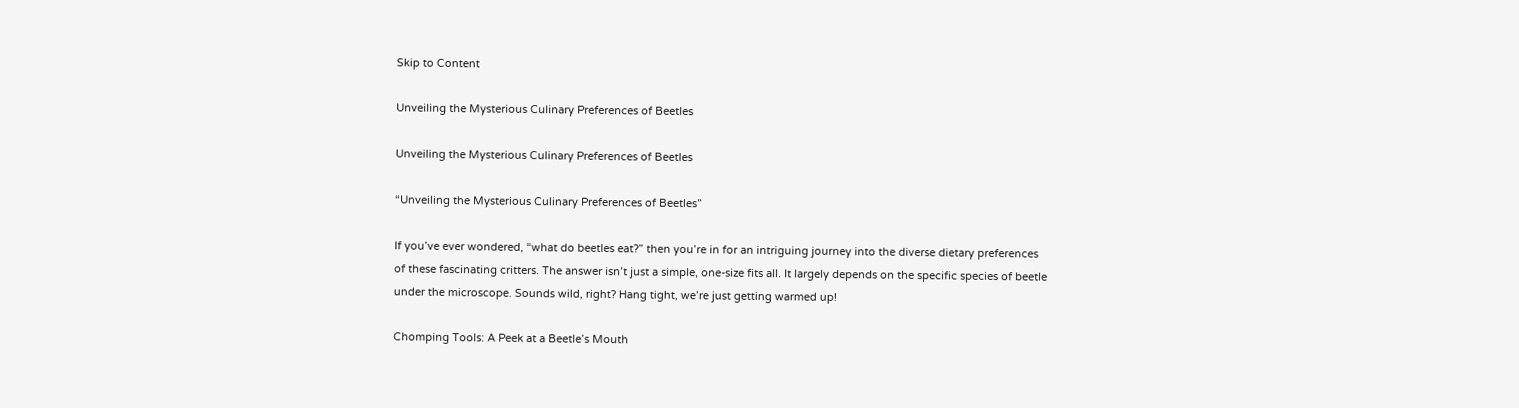Skip to Content

Unveiling the Mysterious Culinary Preferences of Beetles

Unveiling the Mysterious Culinary Preferences of Beetles

“Unveiling the Mysterious Culinary Preferences of Beetles”

If you’ve ever wondered, “what do beetles eat?” then you’re in for an intriguing journey into the diverse dietary preferences of these fascinating critters. The answer isn’t just a simple, one-size fits all. It largely depends on the specific species of beetle under the microscope. Sounds wild, right? Hang tight, we’re just getting warmed up!

Chomping Tools: A Peek at a Beetle’s Mouth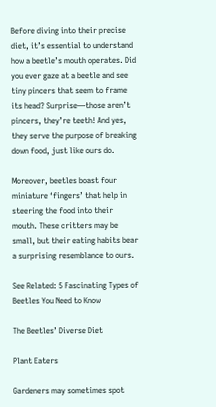Before diving into their precise diet, it’s essential to understand how a beetle’s mouth operates. Did you ever gaze at a beetle and see tiny pincers that seem to frame its head? Surprise—those aren’t pincers, they’re teeth! And yes, they serve the purpose of breaking down food, just like ours do.

Moreover, beetles boast four miniature ‘fingers’ that help in steering the food into their mouth. These critters may be small, but their eating habits bear a surprising resemblance to ours.

See Related: 5 Fascinating Types of Beetles You Need to Know

The Beetles’ Diverse Diet

Plant Eaters

Gardeners may sometimes spot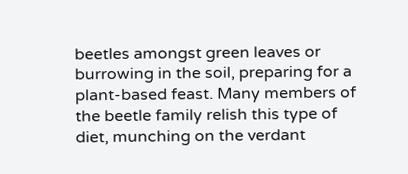beetles amongst green leaves or burrowing in the soil, preparing for a plant-based feast. Many members of the beetle family relish this type of diet, munching on the verdant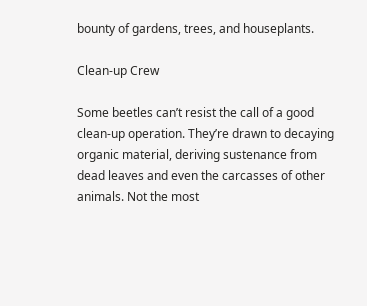bounty of gardens, trees, and houseplants.

Clean-up Crew

Some beetles can’t resist the call of a good clean-up operation. They’re drawn to decaying organic material, deriving sustenance from dead leaves and even the carcasses of other animals. Not the most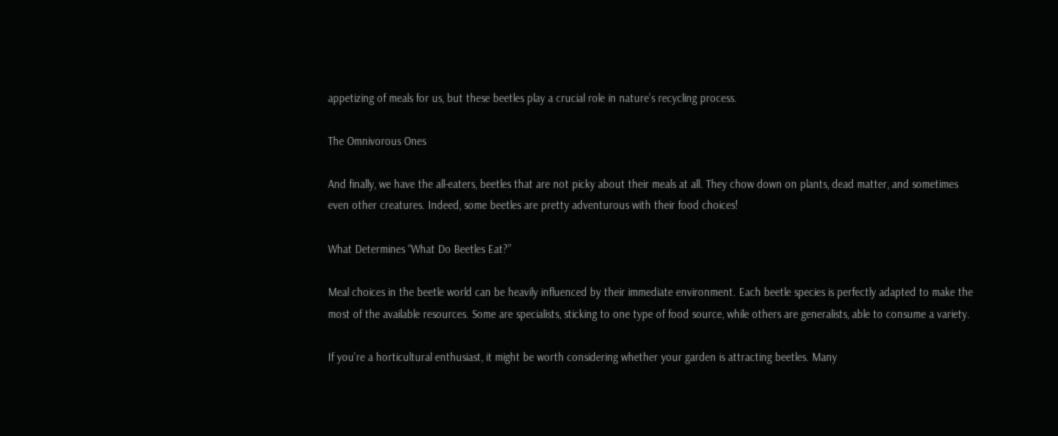appetizing of meals for us, but these beetles play a crucial role in nature’s recycling process.

The Omnivorous Ones

And finally, we have the all-eaters, beetles that are not picky about their meals at all. They chow down on plants, dead matter, and sometimes even other creatures. Indeed, some beetles are pretty adventurous with their food choices!

What Determines “What Do Beetles Eat?”

Meal choices in the beetle world can be heavily influenced by their immediate environment. Each beetle species is perfectly adapted to make the most of the available resources. Some are specialists, sticking to one type of food source, while others are generalists, able to consume a variety.

If you’re a horticultural enthusiast, it might be worth considering whether your garden is attracting beetles. Many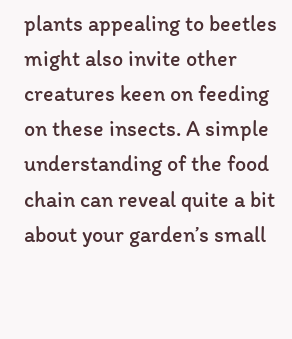plants appealing to beetles might also invite other creatures keen on feeding on these insects. A simple understanding of the food chain can reveal quite a bit about your garden’s small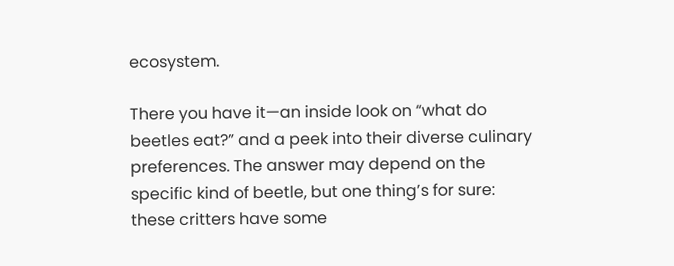ecosystem.

There you have it—an inside look on “what do beetles eat?” and a peek into their diverse culinary preferences. The answer may depend on the specific kind of beetle, but one thing’s for sure: these critters have some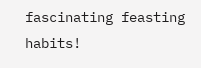fascinating feasting habits!